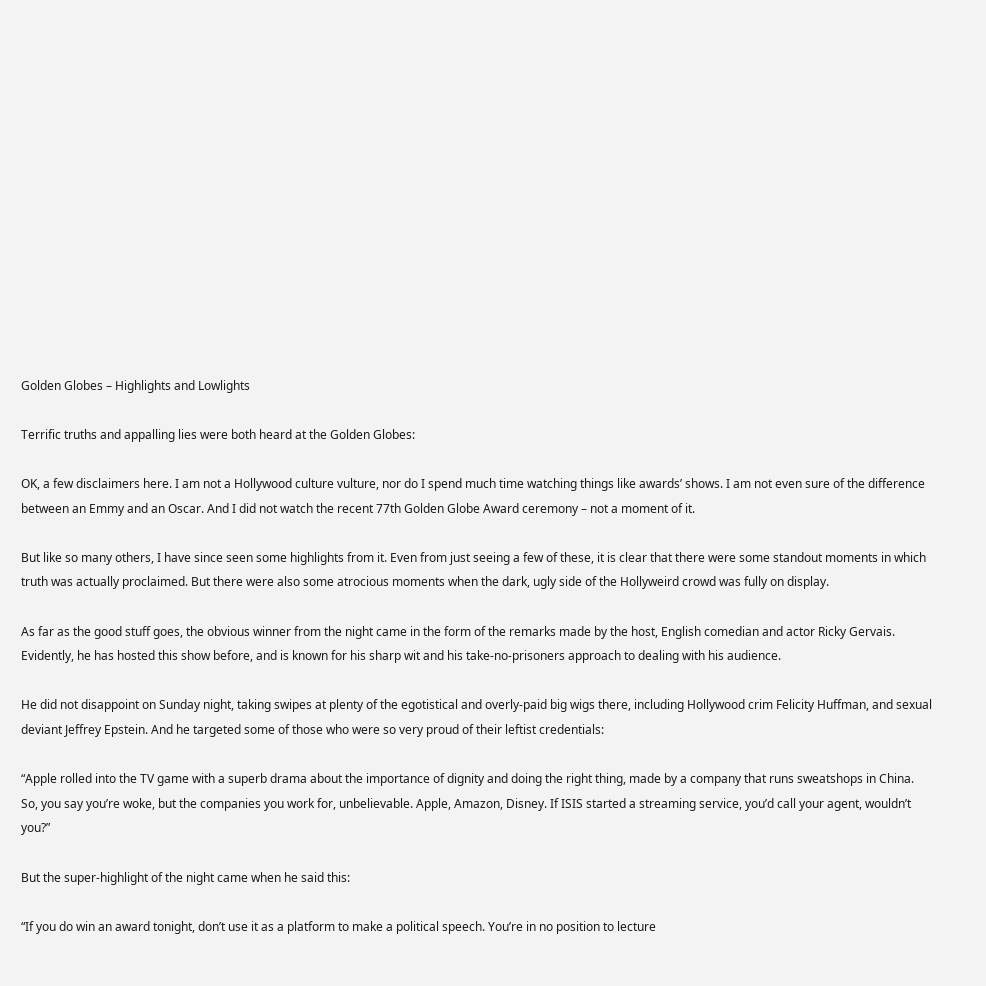Golden Globes – Highlights and Lowlights

Terrific truths and appalling lies were both heard at the Golden Globes:

OK, a few disclaimers here. I am not a Hollywood culture vulture, nor do I spend much time watching things like awards’ shows. I am not even sure of the difference between an Emmy and an Oscar. And I did not watch the recent 77th Golden Globe Award ceremony – not a moment of it.

But like so many others, I have since seen some highlights from it. Even from just seeing a few of these, it is clear that there were some standout moments in which truth was actually proclaimed. But there were also some atrocious moments when the dark, ugly side of the Hollyweird crowd was fully on display.

As far as the good stuff goes, the obvious winner from the night came in the form of the remarks made by the host, English comedian and actor Ricky Gervais. Evidently, he has hosted this show before, and is known for his sharp wit and his take-no-prisoners approach to dealing with his audience.

He did not disappoint on Sunday night, taking swipes at plenty of the egotistical and overly-paid big wigs there, including Hollywood crim Felicity Huffman, and sexual deviant Jeffrey Epstein. And he targeted some of those who were so very proud of their leftist credentials:

“Apple rolled into the TV game with a superb drama about the importance of dignity and doing the right thing, made by a company that runs sweatshops in China. So, you say you’re woke, but the companies you work for, unbelievable. Apple, Amazon, Disney. If ISIS started a streaming service, you’d call your agent, wouldn’t you?”

But the super-highlight of the night came when he said this:

“If you do win an award tonight, don’t use it as a platform to make a political speech. You’re in no position to lecture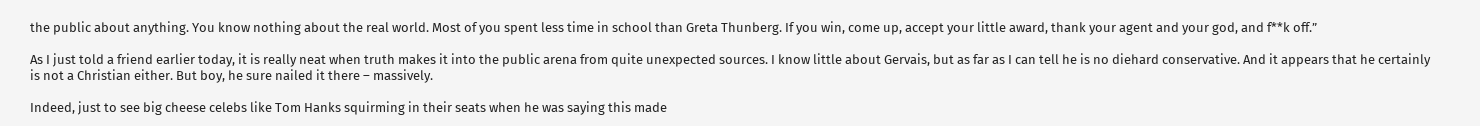the public about anything. You know nothing about the real world. Most of you spent less time in school than Greta Thunberg. If you win, come up, accept your little award, thank your agent and your god, and f**k off.”

As I just told a friend earlier today, it is really neat when truth makes it into the public arena from quite unexpected sources. I know little about Gervais, but as far as I can tell he is no diehard conservative. And it appears that he certainly is not a Christian either. But boy, he sure nailed it there – massively.

Indeed, just to see big cheese celebs like Tom Hanks squirming in their seats when he was saying this made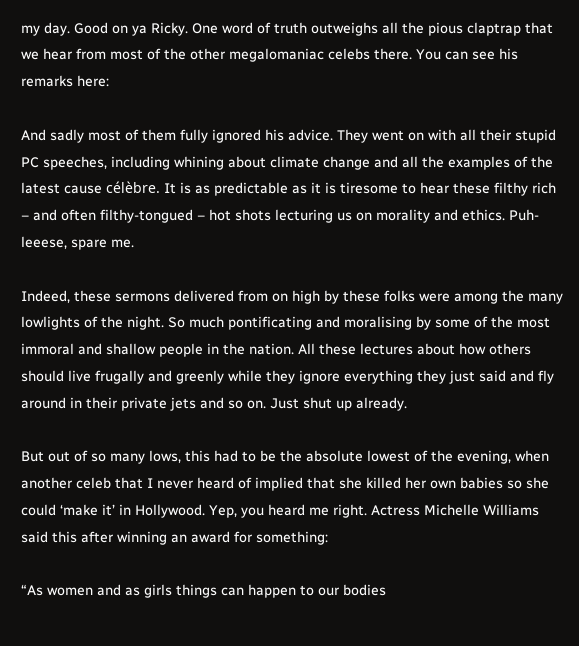my day. Good on ya Ricky. One word of truth outweighs all the pious claptrap that we hear from most of the other megalomaniac celebs there. You can see his remarks here:

And sadly most of them fully ignored his advice. They went on with all their stupid PC speeches, including whining about climate change and all the examples of the latest cause célèbre. It is as predictable as it is tiresome to hear these filthy rich – and often filthy-tongued – hot shots lecturing us on morality and ethics. Puh-leeese, spare me.

Indeed, these sermons delivered from on high by these folks were among the many lowlights of the night. So much pontificating and moralising by some of the most immoral and shallow people in the nation. All these lectures about how others should live frugally and greenly while they ignore everything they just said and fly around in their private jets and so on. Just shut up already.

But out of so many lows, this had to be the absolute lowest of the evening, when another celeb that I never heard of implied that she killed her own babies so she could ‘make it’ in Hollywood. Yep, you heard me right. Actress Michelle Williams said this after winning an award for something:

“As women and as girls things can happen to our bodies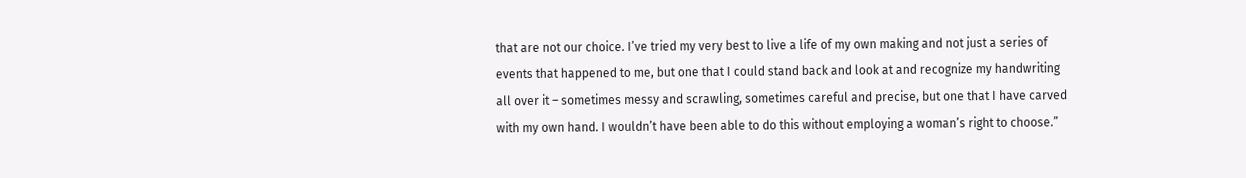that are not our choice. I’ve tried my very best to live a life of my own making and not just a series of events that happened to me, but one that I could stand back and look at and recognize my handwriting all over it – sometimes messy and scrawling, sometimes careful and precise, but one that I have carved with my own hand. I wouldn’t have been able to do this without employing a woman’s right to choose.”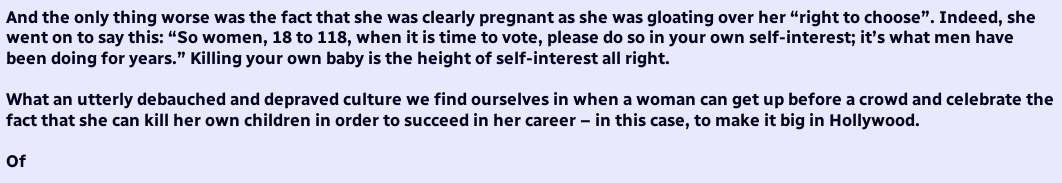And the only thing worse was the fact that she was clearly pregnant as she was gloating over her “right to choose”. Indeed, she went on to say this: “So women, 18 to 118, when it is time to vote, please do so in your own self-interest; it’s what men have been doing for years.” Killing your own baby is the height of self-interest all right.

What an utterly debauched and depraved culture we find ourselves in when a woman can get up before a crowd and celebrate the fact that she can kill her own children in order to succeed in her career – in this case, to make it big in Hollywood.

Of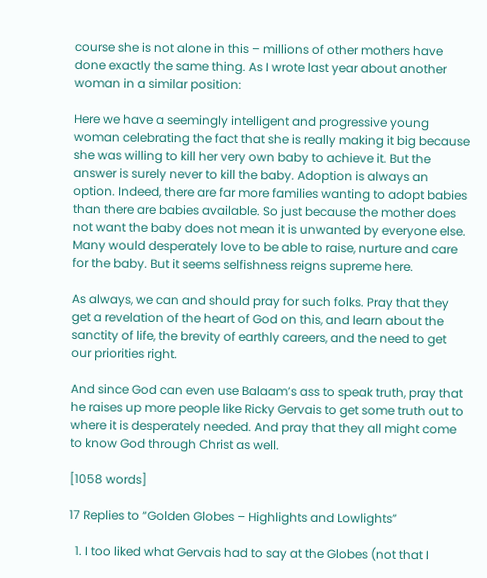course she is not alone in this – millions of other mothers have done exactly the same thing. As I wrote last year about another woman in a similar position:

Here we have a seemingly intelligent and progressive young woman celebrating the fact that she is really making it big because she was willing to kill her very own baby to achieve it. But the answer is surely never to kill the baby. Adoption is always an option. Indeed, there are far more families wanting to adopt babies than there are babies available. So just because the mother does not want the baby does not mean it is unwanted by everyone else. Many would desperately love to be able to raise, nurture and care for the baby. But it seems selfishness reigns supreme here.

As always, we can and should pray for such folks. Pray that they get a revelation of the heart of God on this, and learn about the sanctity of life, the brevity of earthly careers, and the need to get our priorities right.

And since God can even use Balaam’s ass to speak truth, pray that he raises up more people like Ricky Gervais to get some truth out to where it is desperately needed. And pray that they all might come to know God through Christ as well.

[1058 words]

17 Replies to “Golden Globes – Highlights and Lowlights”

  1. I too liked what Gervais had to say at the Globes (not that I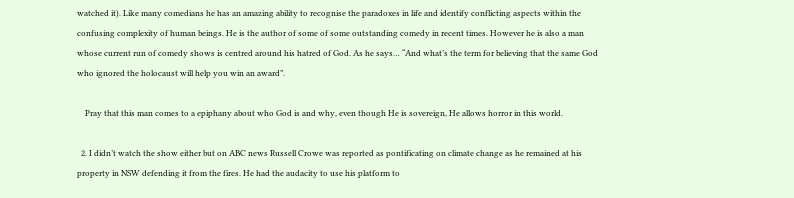watched it). Like many comedians he has an amazing ability to recognise the paradoxes in life and identify conflicting aspects within the confusing complexity of human beings. He is the author of some of some outstanding comedy in recent times. However he is also a man whose current run of comedy shows is centred around his hatred of God. As he says… “And what’s the term for believing that the same God who ignored the holocaust will help you win an award”.

    Pray that this man comes to a epiphany about who God is and why, even though He is sovereign, He allows horror in this world.

  2. I didn’t watch the show either but on ABC news Russell Crowe was reported as pontificating on climate change as he remained at his property in NSW defending it from the fires. He had the audacity to use his platform to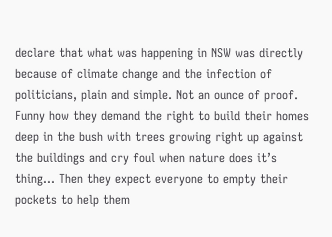declare that what was happening in NSW was directly because of climate change and the infection of politicians, plain and simple. Not an ounce of proof. Funny how they demand the right to build their homes deep in the bush with trees growing right up against the buildings and cry foul when nature does it’s thing… Then they expect everyone to empty their pockets to help them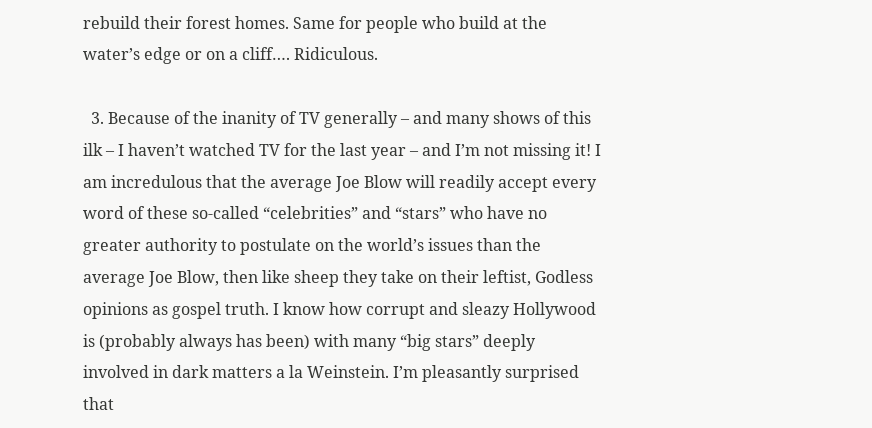rebuild their forest homes. Same for people who build at the water’s edge or on a cliff…. Ridiculous.

  3. Because of the inanity of TV generally – and many shows of this ilk – I haven’t watched TV for the last year – and I’m not missing it! I am incredulous that the average Joe Blow will readily accept every word of these so-called “celebrities” and “stars” who have no greater authority to postulate on the world’s issues than the average Joe Blow, then like sheep they take on their leftist, Godless opinions as gospel truth. I know how corrupt and sleazy Hollywood is (probably always has been) with many “big stars” deeply involved in dark matters a la Weinstein. I’m pleasantly surprised that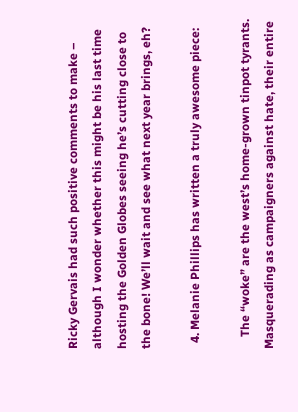Ricky Gervais had such positive comments to make – although I wonder whether this might be his last time hosting the Golden Globes seeing he’s cutting close to the bone! We’ll wait and see what next year brings, eh?

  4. Melanie Phillips has written a truly awesome piece:

    The “woke” are the west’s home-grown tinpot tyrants. Masquerading as campaigners against hate, their entire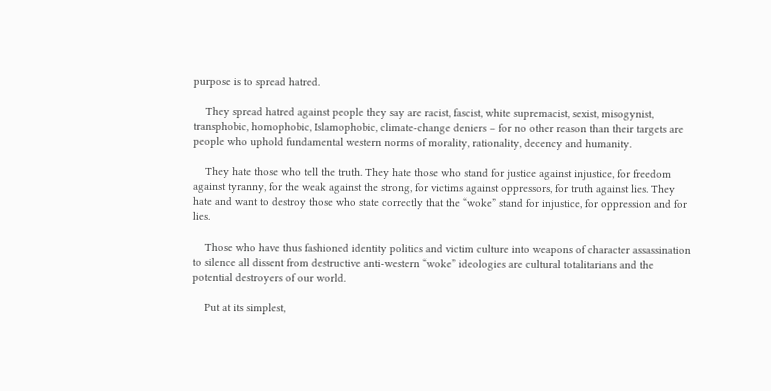purpose is to spread hatred.

    They spread hatred against people they say are racist, fascist, white supremacist, sexist, misogynist, transphobic, homophobic, Islamophobic, climate-change deniers – for no other reason than their targets are people who uphold fundamental western norms of morality, rationality, decency and humanity.

    They hate those who tell the truth. They hate those who stand for justice against injustice, for freedom against tyranny, for the weak against the strong, for victims against oppressors, for truth against lies. They hate and want to destroy those who state correctly that the “woke” stand for injustice, for oppression and for lies.

    Those who have thus fashioned identity politics and victim culture into weapons of character assassination to silence all dissent from destructive anti-western “woke” ideologies are cultural totalitarians and the potential destroyers of our world.

    Put at its simplest,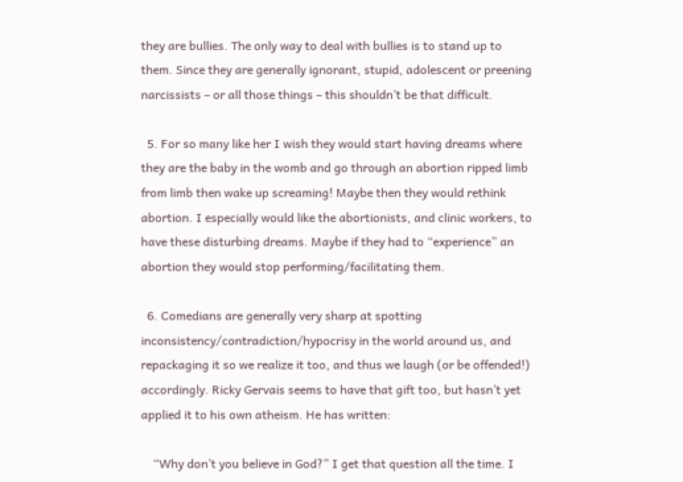they are bullies. The only way to deal with bullies is to stand up to them. Since they are generally ignorant, stupid, adolescent or preening narcissists – or all those things – this shouldn’t be that difficult.

  5. For so many like her I wish they would start having dreams where they are the baby in the womb and go through an abortion ripped limb from limb then wake up screaming! Maybe then they would rethink abortion. I especially would like the abortionists, and clinic workers, to have these disturbing dreams. Maybe if they had to “experience” an abortion they would stop performing/facilitating them.

  6. Comedians are generally very sharp at spotting inconsistency/contradiction/hypocrisy in the world around us, and repackaging it so we realize it too, and thus we laugh (or be offended!) accordingly. Ricky Gervais seems to have that gift too, but hasn’t yet applied it to his own atheism. He has written:

    “Why don’t you believe in God?” I get that question all the time. I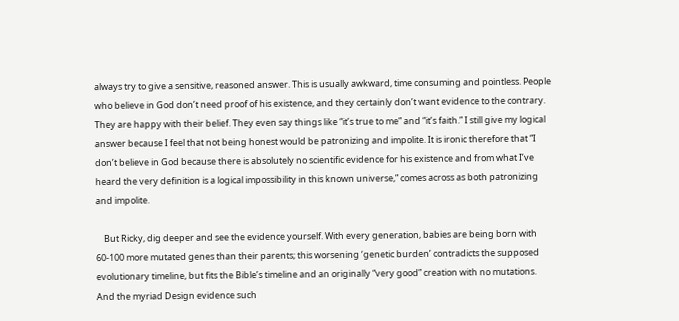always try to give a sensitive, reasoned answer. This is usually awkward, time consuming and pointless. People who believe in God don’t need proof of his existence, and they certainly don’t want evidence to the contrary. They are happy with their belief. They even say things like “it’s true to me” and “it’s faith.” I still give my logical answer because I feel that not being honest would be patronizing and impolite. It is ironic therefore that “I don’t believe in God because there is absolutely no scientific evidence for his existence and from what I’ve heard the very definition is a logical impossibility in this known universe,” comes across as both patronizing and impolite.

    But Ricky, dig deeper and see the evidence yourself. With every generation, babies are being born with 60-100 more mutated genes than their parents; this worsening ‘genetic burden’ contradicts the supposed evolutionary timeline, but fits the Bible’s timeline and an originally “very good” creation with no mutations. And the myriad Design evidence such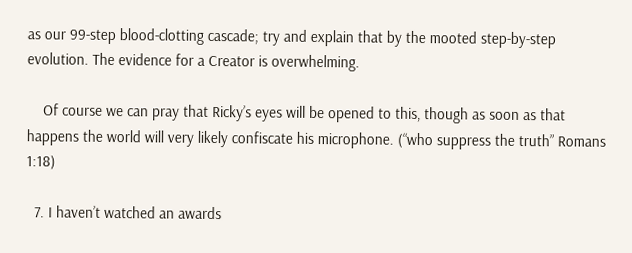as our 99-step blood-clotting cascade; try and explain that by the mooted step-by-step evolution. The evidence for a Creator is overwhelming.

    Of course we can pray that Ricky’s eyes will be opened to this, though as soon as that happens the world will very likely confiscate his microphone. (“who suppress the truth” Romans 1:18)

  7. I haven’t watched an awards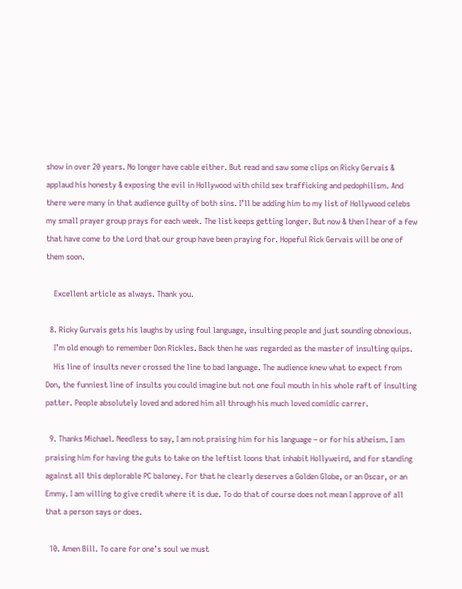show in over 20 years. No longer have cable either. But read and saw some clips on Ricky Gervais & applaud his honesty & exposing the evil in Hollywood with child sex trafficking and pedophilism. And there were many in that audience guilty of both sins. I’ll be adding him to my list of Hollywood celebs my small prayer group prays for each week. The list keeps getting longer. But now & then I hear of a few that have come to the Lord that our group have been praying for. Hopeful Rick Gervais will be one of them soon.

    Excellent article as always. Thank you.

  8. Ricky Gurvais gets his laughs by using foul language, insulting people and just sounding obnoxious.
    I’m old enough to remember Don Rickles. Back then he was regarded as the master of insulting quips.
    His line of insults never crossed the line to bad language. The audience knew what to expect from Don, the funniest line of insults you could imagine but not one foul mouth in his whole raft of insulting patter. People absolutely loved and adored him all through his much loved comidic carrer.

  9. Thanks Michael. Needless to say, I am not praising him for his language – or for his atheism. I am praising him for having the guts to take on the leftist loons that inhabit Hollyweird, and for standing against all this deplorable PC baloney. For that he clearly deserves a Golden Globe, or an Oscar, or an Emmy. I am willing to give credit where it is due. To do that of course does not mean I approve of all that a person says or does.

  10. Amen Bill. To care for one’s soul we must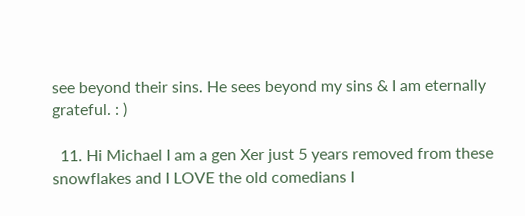see beyond their sins. He sees beyond my sins & I am eternally grateful. : )

  11. Hi Michael I am a gen Xer just 5 years removed from these snowflakes and I LOVE the old comedians I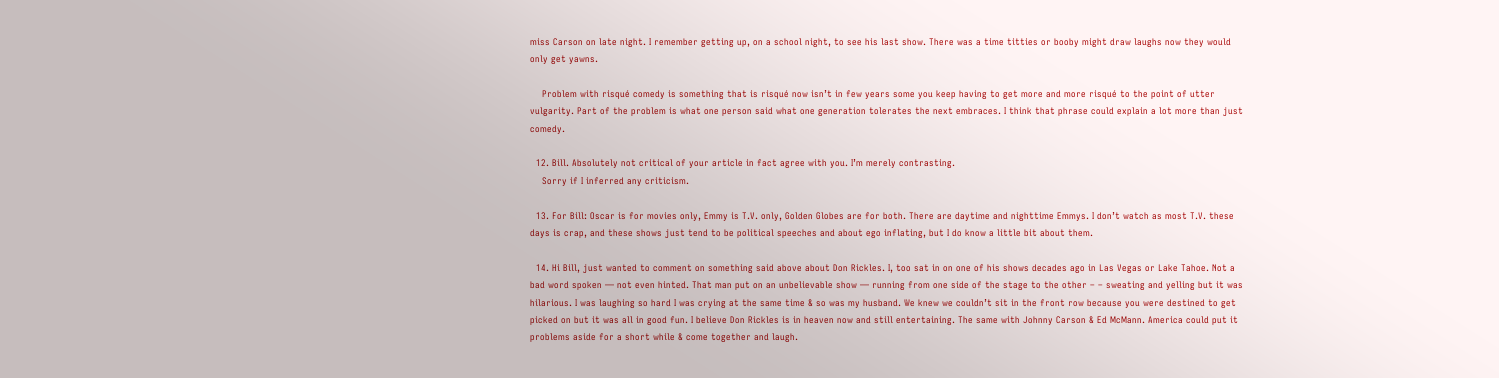miss Carson on late night. I remember getting up, on a school night, to see his last show. There was a time titties or booby might draw laughs now they would only get yawns.

    Problem with risqué comedy is something that is risqué now isn’t in few years some you keep having to get more and more risqué to the point of utter vulgarity. Part of the problem is what one person said what one generation tolerates the next embraces. I think that phrase could explain a lot more than just comedy.

  12. Bill. Absolutely not critical of your article in fact agree with you. I’m merely contrasting.
    Sorry if I inferred any criticism.

  13. For Bill: Oscar is for movies only, Emmy is T.V. only, Golden Globes are for both. There are daytime and nighttime Emmys. I don’t watch as most T.V. these days is crap, and these shows just tend to be political speeches and about ego inflating, but I do know a little bit about them.

  14. Hi Bill, just wanted to comment on something said above about Don Rickles. I, too sat in on one of his shows decades ago in Las Vegas or Lake Tahoe. Not a bad word spoken — not even hinted. That man put on an unbelievable show — running from one side of the stage to the other – – sweating and yelling but it was hilarious. I was laughing so hard I was crying at the same time & so was my husband. We knew we couldn’t sit in the front row because you were destined to get picked on but it was all in good fun. I believe Don Rickles is in heaven now and still entertaining. The same with Johnny Carson & Ed McMann. America could put it problems aside for a short while & come together and laugh.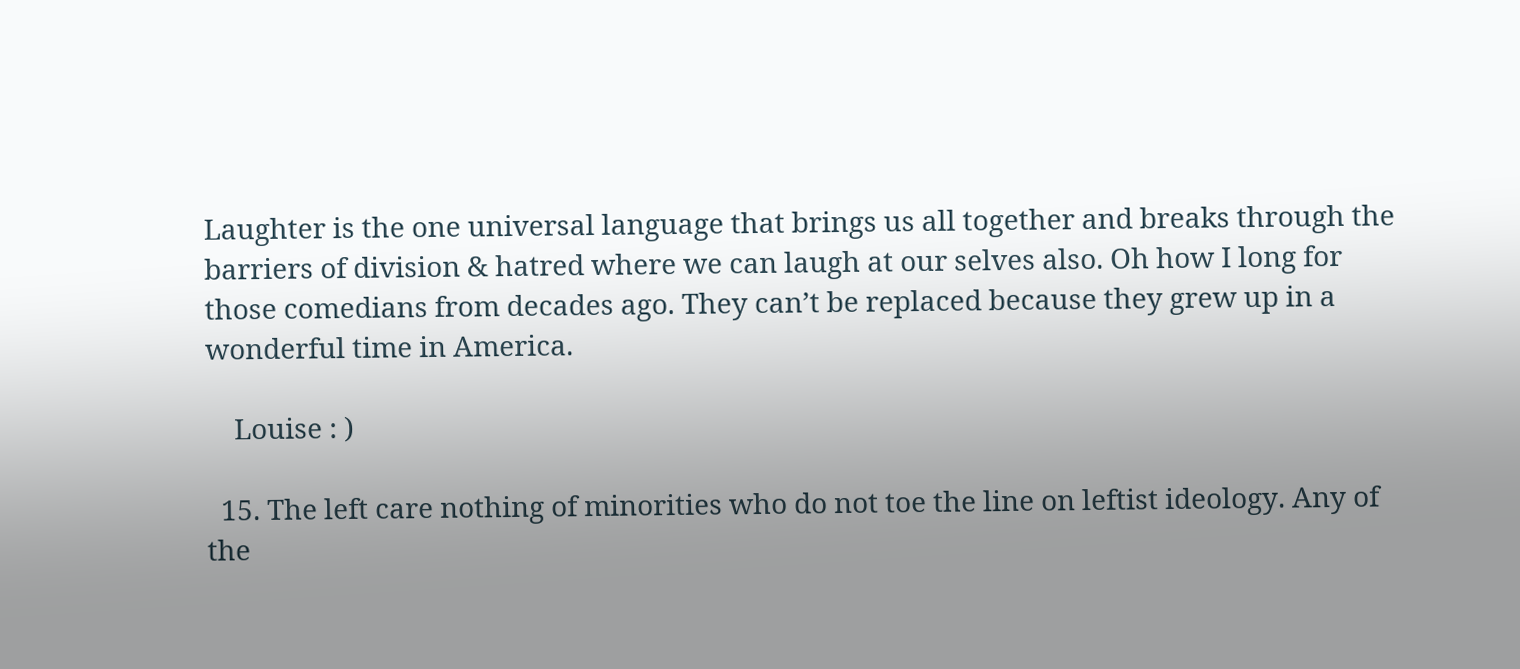Laughter is the one universal language that brings us all together and breaks through the barriers of division & hatred where we can laugh at our selves also. Oh how I long for those comedians from decades ago. They can’t be replaced because they grew up in a wonderful time in America.

    Louise : )

  15. The left care nothing of minorities who do not toe the line on leftist ideology. Any of the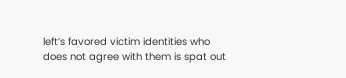left’s favored victim identities who does not agree with them is spat out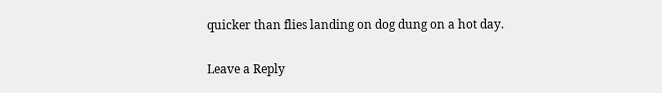quicker than flies landing on dog dung on a hot day.

Leave a Reply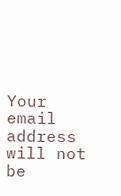Your email address will not be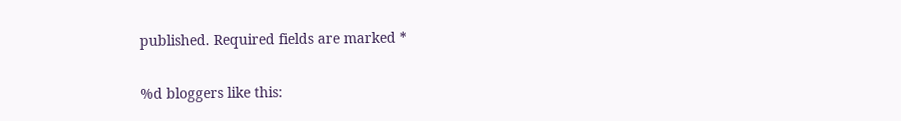published. Required fields are marked *

%d bloggers like this: